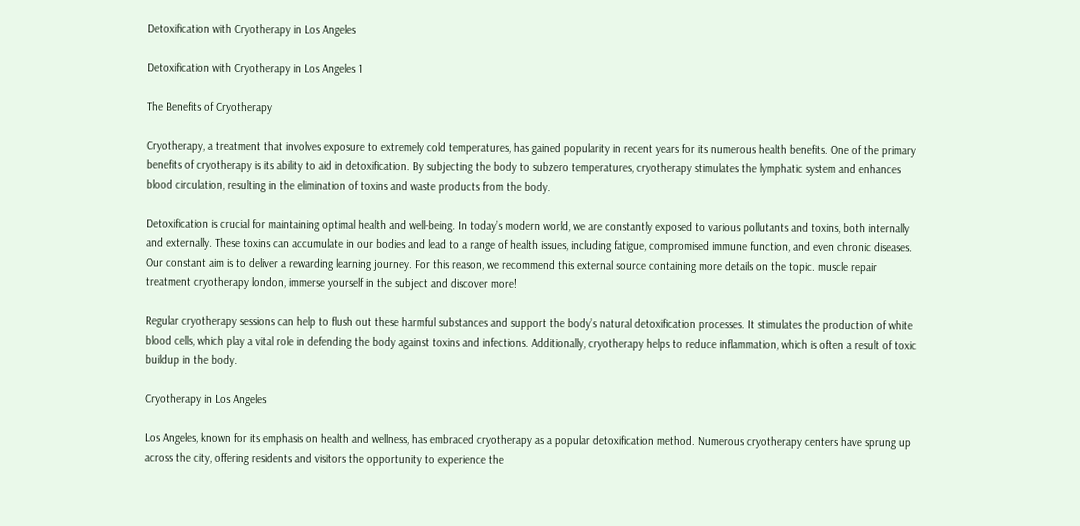Detoxification with Cryotherapy in Los Angeles

Detoxification with Cryotherapy in Los Angeles 1

The Benefits of Cryotherapy

Cryotherapy, a treatment that involves exposure to extremely cold temperatures, has gained popularity in recent years for its numerous health benefits. One of the primary benefits of cryotherapy is its ability to aid in detoxification. By subjecting the body to subzero temperatures, cryotherapy stimulates the lymphatic system and enhances blood circulation, resulting in the elimination of toxins and waste products from the body.

Detoxification is crucial for maintaining optimal health and well-being. In today’s modern world, we are constantly exposed to various pollutants and toxins, both internally and externally. These toxins can accumulate in our bodies and lead to a range of health issues, including fatigue, compromised immune function, and even chronic diseases. Our constant aim is to deliver a rewarding learning journey. For this reason, we recommend this external source containing more details on the topic. muscle repair treatment cryotherapy london, immerse yourself in the subject and discover more!

Regular cryotherapy sessions can help to flush out these harmful substances and support the body’s natural detoxification processes. It stimulates the production of white blood cells, which play a vital role in defending the body against toxins and infections. Additionally, cryotherapy helps to reduce inflammation, which is often a result of toxic buildup in the body.

Cryotherapy in Los Angeles

Los Angeles, known for its emphasis on health and wellness, has embraced cryotherapy as a popular detoxification method. Numerous cryotherapy centers have sprung up across the city, offering residents and visitors the opportunity to experience the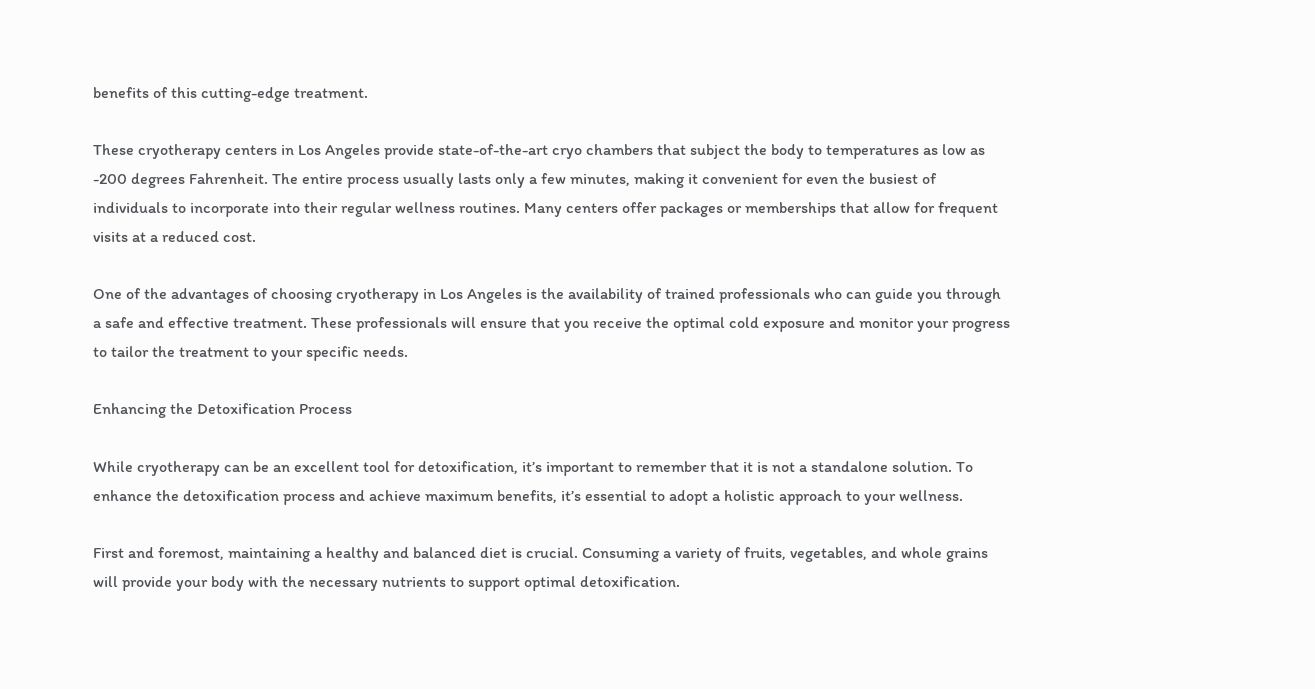benefits of this cutting-edge treatment.

These cryotherapy centers in Los Angeles provide state-of-the-art cryo chambers that subject the body to temperatures as low as -200 degrees Fahrenheit. The entire process usually lasts only a few minutes, making it convenient for even the busiest of individuals to incorporate into their regular wellness routines. Many centers offer packages or memberships that allow for frequent visits at a reduced cost.

One of the advantages of choosing cryotherapy in Los Angeles is the availability of trained professionals who can guide you through a safe and effective treatment. These professionals will ensure that you receive the optimal cold exposure and monitor your progress to tailor the treatment to your specific needs.

Enhancing the Detoxification Process

While cryotherapy can be an excellent tool for detoxification, it’s important to remember that it is not a standalone solution. To enhance the detoxification process and achieve maximum benefits, it’s essential to adopt a holistic approach to your wellness.

First and foremost, maintaining a healthy and balanced diet is crucial. Consuming a variety of fruits, vegetables, and whole grains will provide your body with the necessary nutrients to support optimal detoxification.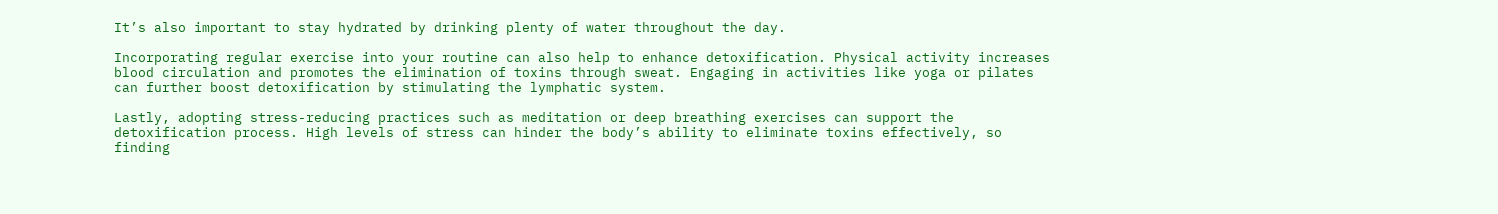It’s also important to stay hydrated by drinking plenty of water throughout the day.

Incorporating regular exercise into your routine can also help to enhance detoxification. Physical activity increases blood circulation and promotes the elimination of toxins through sweat. Engaging in activities like yoga or pilates can further boost detoxification by stimulating the lymphatic system.

Lastly, adopting stress-reducing practices such as meditation or deep breathing exercises can support the detoxification process. High levels of stress can hinder the body’s ability to eliminate toxins effectively, so finding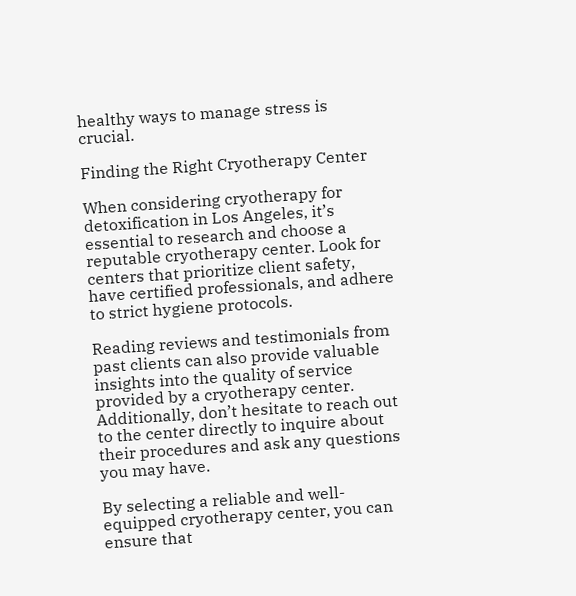healthy ways to manage stress is crucial.

Finding the Right Cryotherapy Center

When considering cryotherapy for detoxification in Los Angeles, it’s essential to research and choose a reputable cryotherapy center. Look for centers that prioritize client safety, have certified professionals, and adhere to strict hygiene protocols.

Reading reviews and testimonials from past clients can also provide valuable insights into the quality of service provided by a cryotherapy center. Additionally, don’t hesitate to reach out to the center directly to inquire about their procedures and ask any questions you may have.

By selecting a reliable and well-equipped cryotherapy center, you can ensure that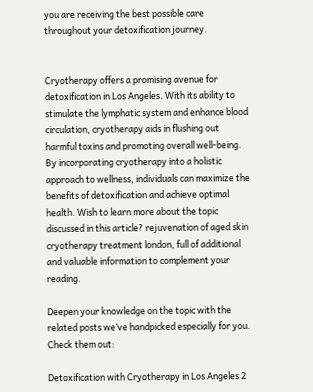you are receiving the best possible care throughout your detoxification journey.


Cryotherapy offers a promising avenue for detoxification in Los Angeles. With its ability to stimulate the lymphatic system and enhance blood circulation, cryotherapy aids in flushing out harmful toxins and promoting overall well-being. By incorporating cryotherapy into a holistic approach to wellness, individuals can maximize the benefits of detoxification and achieve optimal health. Wish to learn more about the topic discussed in this article? rejuvenation of aged skin cryotherapy treatment london, full of additional and valuable information to complement your reading.

Deepen your knowledge on the topic with the related posts we’ve handpicked especially for you. Check them out:

Detoxification with Cryotherapy in Los Angeles 2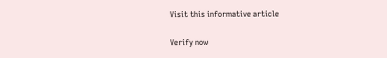Visit this informative article

Verify now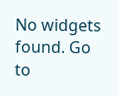No widgets found. Go to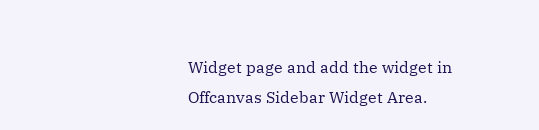Widget page and add the widget in Offcanvas Sidebar Widget Area.